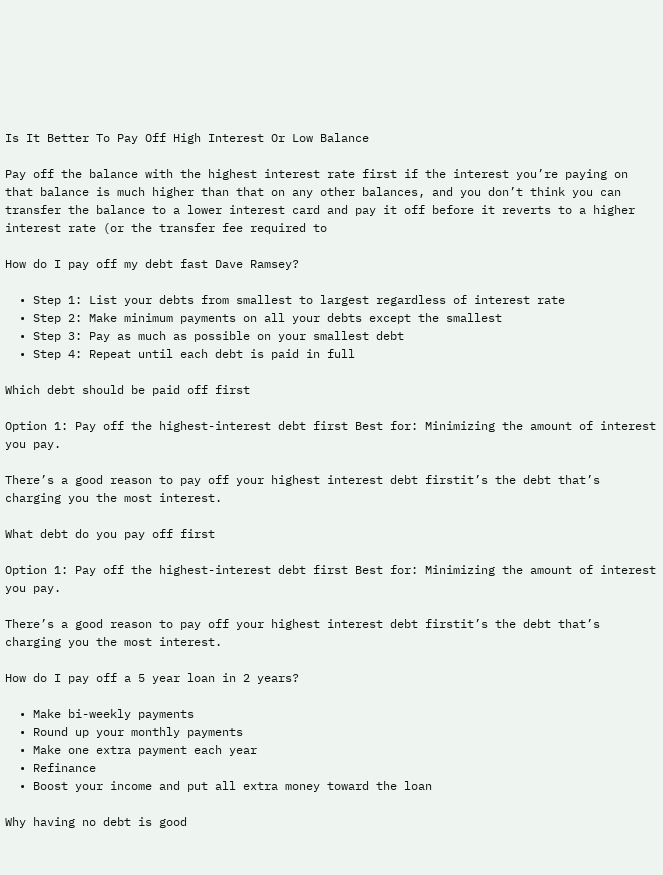Is It Better To Pay Off High Interest Or Low Balance

Pay off the balance with the highest interest rate first if the interest you’re paying on that balance is much higher than that on any other balances, and you don’t think you can transfer the balance to a lower interest card and pay it off before it reverts to a higher interest rate (or the transfer fee required to

How do I pay off my debt fast Dave Ramsey?

  • Step 1: List your debts from smallest to largest regardless of interest rate
  • Step 2: Make minimum payments on all your debts except the smallest
  • Step 3: Pay as much as possible on your smallest debt
  • Step 4: Repeat until each debt is paid in full

Which debt should be paid off first

Option 1: Pay off the highest-interest debt first Best for: Minimizing the amount of interest you pay.

There’s a good reason to pay off your highest interest debt firstit’s the debt that’s charging you the most interest.

What debt do you pay off first

Option 1: Pay off the highest-interest debt first Best for: Minimizing the amount of interest you pay.

There’s a good reason to pay off your highest interest debt firstit’s the debt that’s charging you the most interest.

How do I pay off a 5 year loan in 2 years?

  • Make bi-weekly payments
  • Round up your monthly payments
  • Make one extra payment each year
  • Refinance
  • Boost your income and put all extra money toward the loan

Why having no debt is good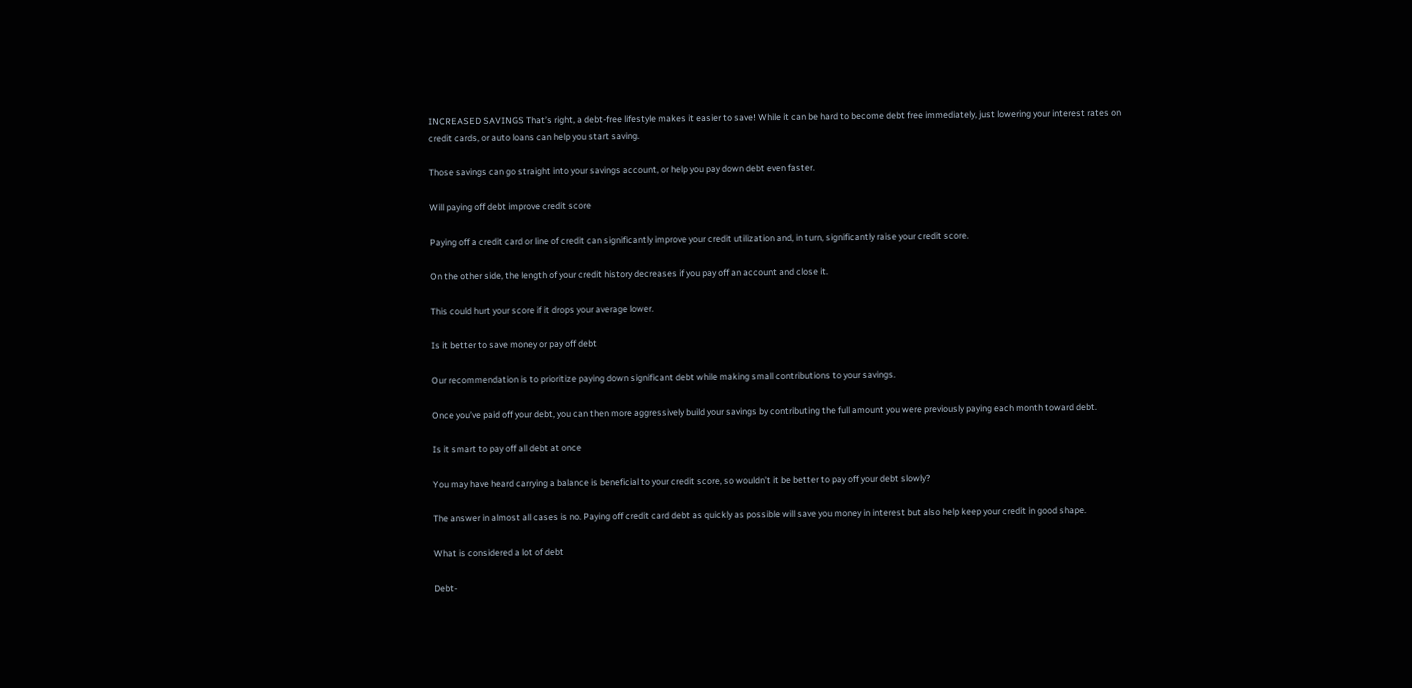INCREASED SAVINGS That’s right, a debt-free lifestyle makes it easier to save! While it can be hard to become debt free immediately, just lowering your interest rates on credit cards, or auto loans can help you start saving.

Those savings can go straight into your savings account, or help you pay down debt even faster.

Will paying off debt improve credit score

Paying off a credit card or line of credit can significantly improve your credit utilization and, in turn, significantly raise your credit score.

On the other side, the length of your credit history decreases if you pay off an account and close it.

This could hurt your score if it drops your average lower.

Is it better to save money or pay off debt

Our recommendation is to prioritize paying down significant debt while making small contributions to your savings.

Once you’ve paid off your debt, you can then more aggressively build your savings by contributing the full amount you were previously paying each month toward debt.

Is it smart to pay off all debt at once

You may have heard carrying a balance is beneficial to your credit score, so wouldn’t it be better to pay off your debt slowly?

The answer in almost all cases is no. Paying off credit card debt as quickly as possible will save you money in interest but also help keep your credit in good shape.

What is considered a lot of debt

Debt-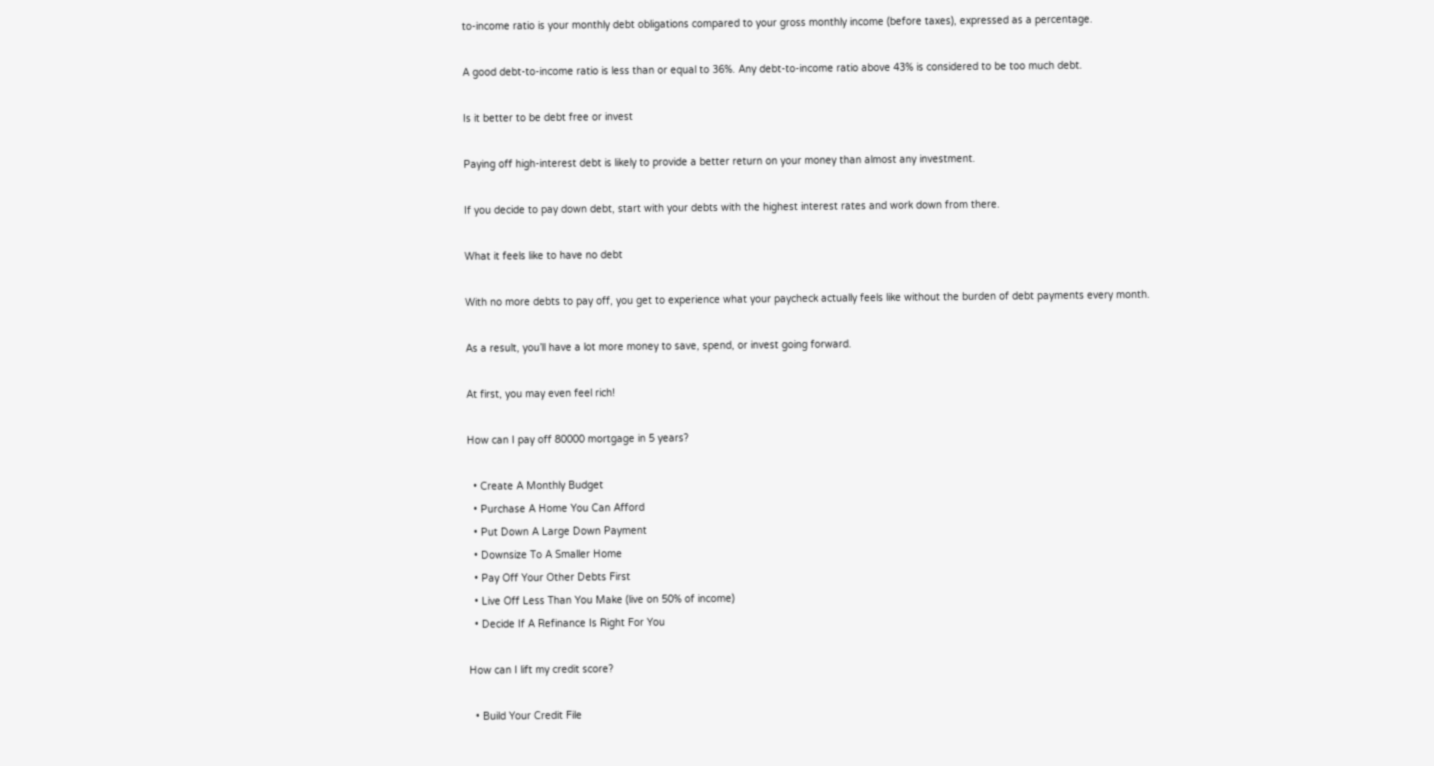to-income ratio is your monthly debt obligations compared to your gross monthly income (before taxes), expressed as a percentage.

A good debt-to-income ratio is less than or equal to 36%. Any debt-to-income ratio above 43% is considered to be too much debt.

Is it better to be debt free or invest

Paying off high-interest debt is likely to provide a better return on your money than almost any investment.

If you decide to pay down debt, start with your debts with the highest interest rates and work down from there.

What it feels like to have no debt

With no more debts to pay off, you get to experience what your paycheck actually feels like without the burden of debt payments every month.

As a result, you’ll have a lot more money to save, spend, or invest going forward.

At first, you may even feel rich!

How can I pay off 80000 mortgage in 5 years?

  • Create A Monthly Budget
  • Purchase A Home You Can Afford
  • Put Down A Large Down Payment
  • Downsize To A Smaller Home
  • Pay Off Your Other Debts First
  • Live Off Less Than You Make (live on 50% of income)
  • Decide If A Refinance Is Right For You

How can I lift my credit score?

  • Build Your Credit File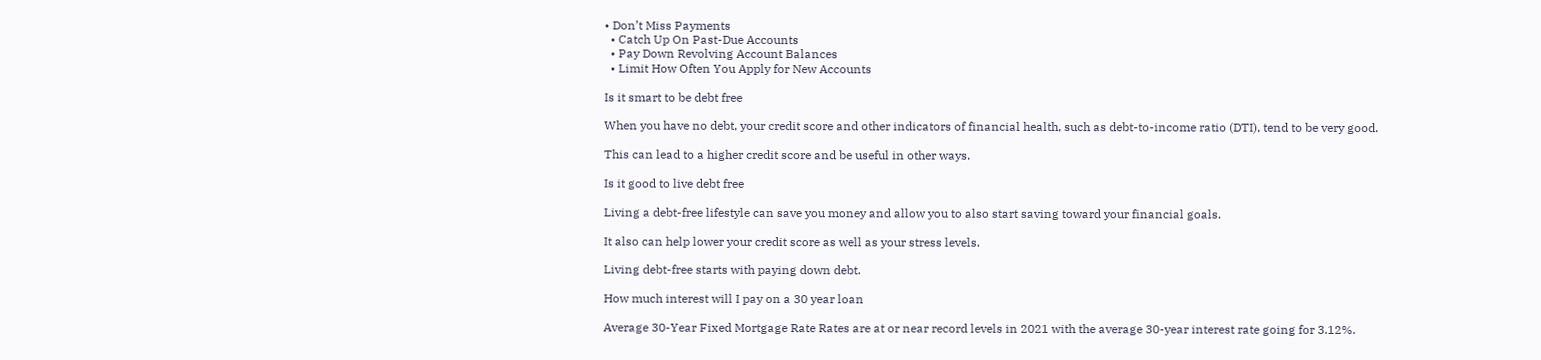• Don’t Miss Payments
  • Catch Up On Past-Due Accounts
  • Pay Down Revolving Account Balances
  • Limit How Often You Apply for New Accounts

Is it smart to be debt free

When you have no debt, your credit score and other indicators of financial health, such as debt-to-income ratio (DTI), tend to be very good.

This can lead to a higher credit score and be useful in other ways.

Is it good to live debt free

Living a debt-free lifestyle can save you money and allow you to also start saving toward your financial goals.

It also can help lower your credit score as well as your stress levels.

Living debt-free starts with paying down debt.

How much interest will I pay on a 30 year loan

Average 30-Year Fixed Mortgage Rate Rates are at or near record levels in 2021 with the average 30-year interest rate going for 3.12%.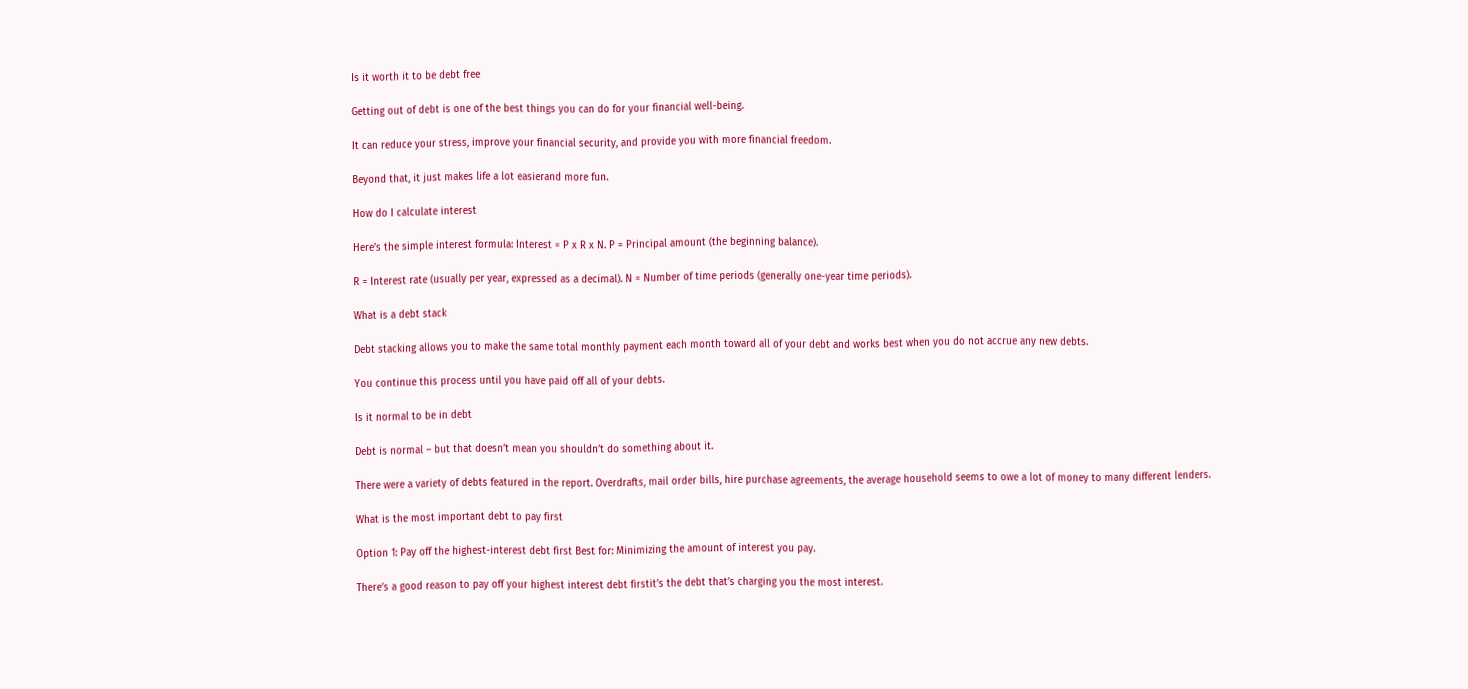Is it worth it to be debt free

Getting out of debt is one of the best things you can do for your financial well-being.

It can reduce your stress, improve your financial security, and provide you with more financial freedom.

Beyond that, it just makes life a lot easierand more fun.

How do I calculate interest

Here’s the simple interest formula: Interest = P x R x N. P = Principal amount (the beginning balance).

R = Interest rate (usually per year, expressed as a decimal). N = Number of time periods (generally one-year time periods).

What is a debt stack

Debt stacking allows you to make the same total monthly payment each month toward all of your debt and works best when you do not accrue any new debts.

You continue this process until you have paid off all of your debts.

Is it normal to be in debt

Debt is normal – but that doesn’t mean you shouldn’t do something about it.

There were a variety of debts featured in the report. Overdrafts, mail order bills, hire purchase agreements, the average household seems to owe a lot of money to many different lenders.

What is the most important debt to pay first

Option 1: Pay off the highest-interest debt first Best for: Minimizing the amount of interest you pay.

There’s a good reason to pay off your highest interest debt firstit’s the debt that’s charging you the most interest.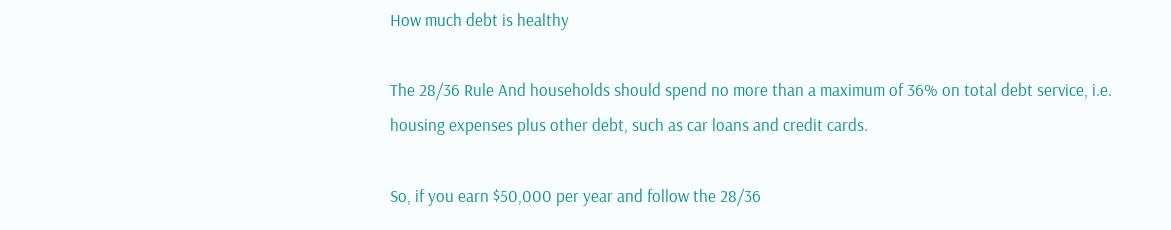How much debt is healthy

The 28/36 Rule And households should spend no more than a maximum of 36% on total debt service, i.e. housing expenses plus other debt, such as car loans and credit cards.

So, if you earn $50,000 per year and follow the 28/36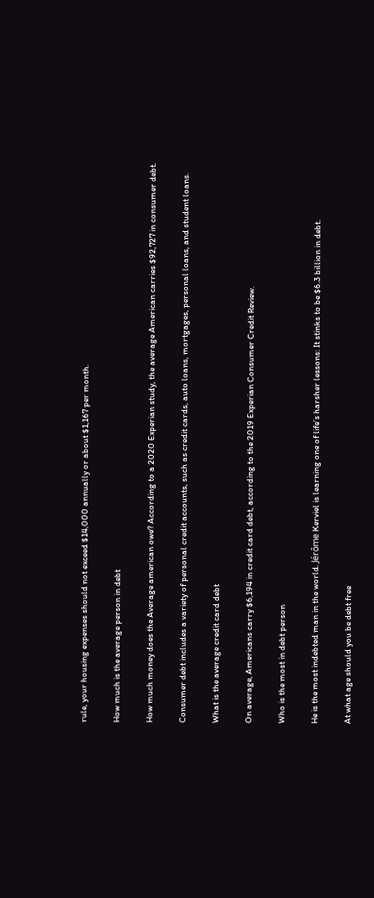rule, your housing expenses should not exceed $14,000 annually or about $1,167 per month.

How much is the average person in debt

How much money does the Average american owe? According to a 2020 Experian study, the average American carries $92,727 in consumer debt.

Consumer debt includes a variety of personal credit accounts, such as credit cards, auto loans, mortgages, personal loans, and student loans.

What is the average credit card debt

On average, Americans carry $6,194 in credit card debt, according to the 2019 Experian Consumer Credit Review.

Who is the most in debt person

He is the most indebted man in the world. Jérôme Kerviel is learning one of life’s harsher lessons: It stinks to be $6.3 billion in debt.

At what age should you be debt free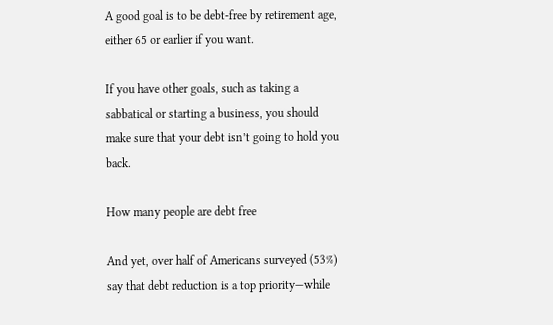A good goal is to be debt-free by retirement age, either 65 or earlier if you want.

If you have other goals, such as taking a sabbatical or starting a business, you should make sure that your debt isn’t going to hold you back.

How many people are debt free

And yet, over half of Americans surveyed (53%) say that debt reduction is a top priority—while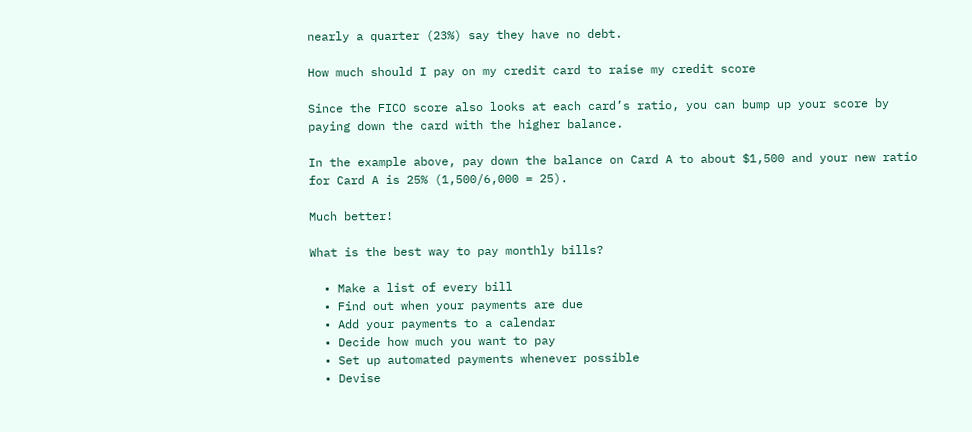nearly a quarter (23%) say they have no debt.

How much should I pay on my credit card to raise my credit score

Since the FICO score also looks at each card’s ratio, you can bump up your score by paying down the card with the higher balance.

In the example above, pay down the balance on Card A to about $1,500 and your new ratio for Card A is 25% (1,500/6,000 = 25).

Much better!

What is the best way to pay monthly bills?

  • Make a list of every bill
  • Find out when your payments are due
  • Add your payments to a calendar
  • Decide how much you want to pay
  • Set up automated payments whenever possible
  • Devise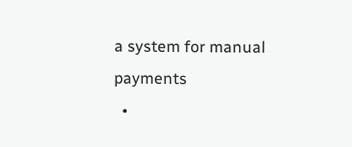a system for manual payments
  •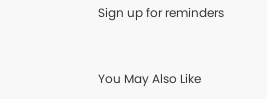Sign up for reminders


You May Also Like